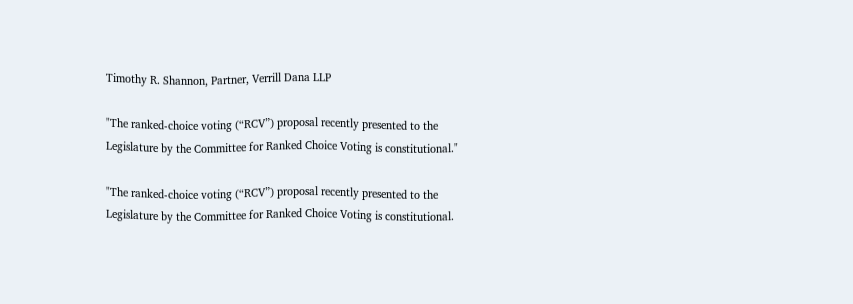Timothy R. Shannon, Partner, Verrill Dana LLP

"The ranked-choice voting (“RCV”) proposal recently presented to the Legislature by the Committee for Ranked Choice Voting is constitutional."

"The ranked-choice voting (“RCV”) proposal recently presented to the Legislature by the Committee for Ranked Choice Voting is constitutional.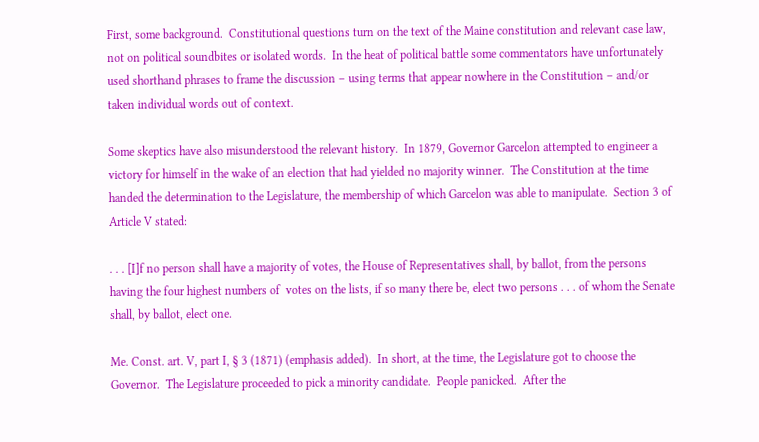First, some background.  Constitutional questions turn on the text of the Maine constitution and relevant case law, not on political soundbites or isolated words.  In the heat of political battle some commentators have unfortunately used shorthand phrases to frame the discussion – using terms that appear nowhere in the Constitution – and/or taken individual words out of context.

Some skeptics have also misunderstood the relevant history.  In 1879, Governor Garcelon attempted to engineer a victory for himself in the wake of an election that had yielded no majority winner.  The Constitution at the time handed the determination to the Legislature, the membership of which Garcelon was able to manipulate.  Section 3 of Article V stated:

. . . [I]f no person shall have a majority of votes, the House of Representatives shall, by ballot, from the persons having the four highest numbers of  votes on the lists, if so many there be, elect two persons . . . of whom the Senate shall, by ballot, elect one.

Me. Const. art. V, part I, § 3 (1871) (emphasis added).  In short, at the time, the Legislature got to choose the Governor.  The Legislature proceeded to pick a minority candidate.  People panicked.  After the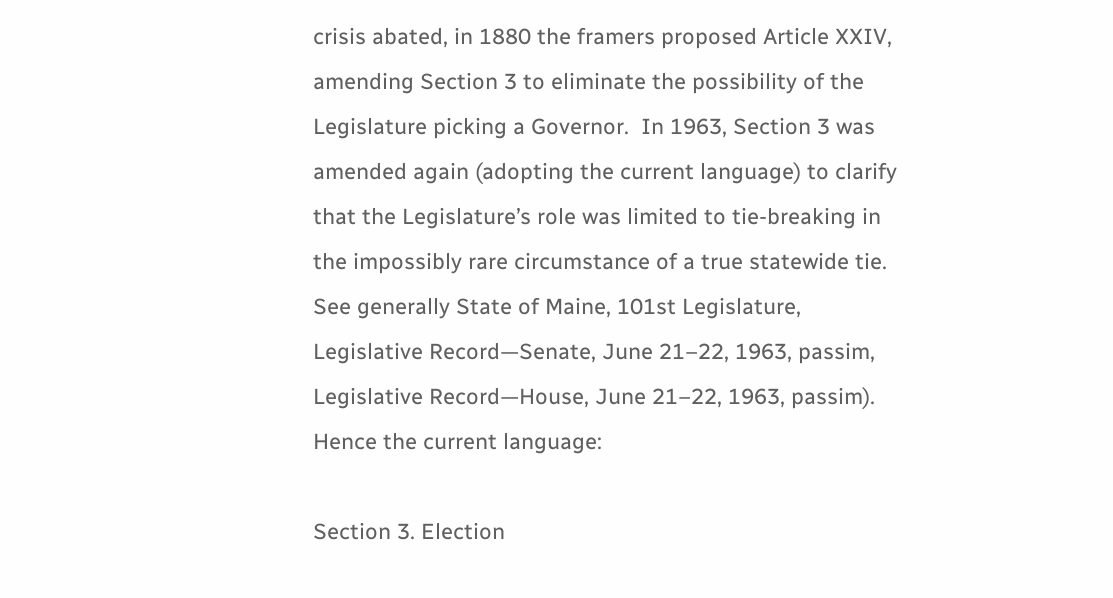crisis abated, in 1880 the framers proposed Article XXIV, amending Section 3 to eliminate the possibility of the Legislature picking a Governor.  In 1963, Section 3 was amended again (adopting the current language) to clarify that the Legislature’s role was limited to tie-breaking in the impossibly rare circumstance of a true statewide tie.  See generally State of Maine, 101st Legislature, Legislative Record—Senate, June 21–22, 1963, passim, Legislative Record—House, June 21–22, 1963, passim).  Hence the current language:

Section 3. Election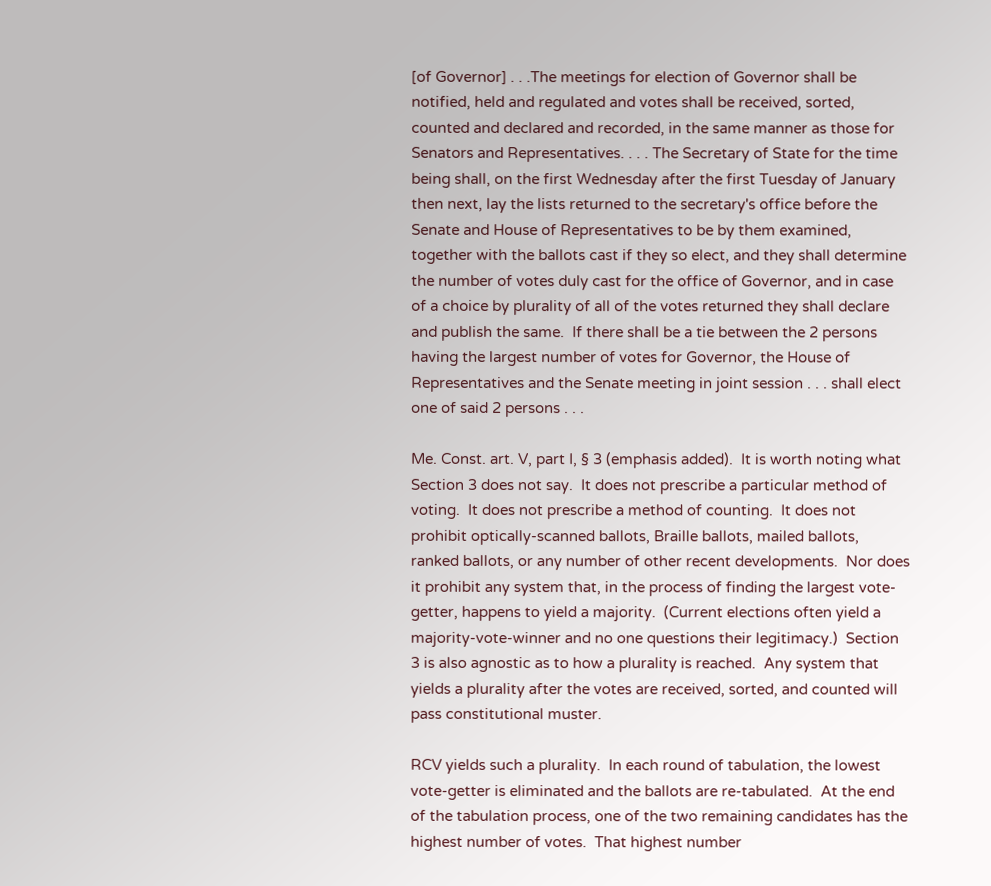[of Governor] . . .The meetings for election of Governor shall be notified, held and regulated and votes shall be received, sorted, counted and declared and recorded, in the same manner as those for Senators and Representatives. . . . The Secretary of State for the time being shall, on the first Wednesday after the first Tuesday of January then next, lay the lists returned to the secretary's office before the Senate and House of Representatives to be by them examined, together with the ballots cast if they so elect, and they shall determine the number of votes duly cast for the office of Governor, and in case of a choice by plurality of all of the votes returned they shall declare and publish the same.  If there shall be a tie between the 2 persons having the largest number of votes for Governor, the House of Representatives and the Senate meeting in joint session . . . shall elect one of said 2 persons . . .

Me. Const. art. V, part I, § 3 (emphasis added).  It is worth noting what Section 3 does not say.  It does not prescribe a particular method of voting.  It does not prescribe a method of counting.  It does not prohibit optically-scanned ballots, Braille ballots, mailed ballots, ranked ballots, or any number of other recent developments.  Nor does it prohibit any system that, in the process of finding the largest vote-getter, happens to yield a majority.  (Current elections often yield a majority-vote-winner and no one questions their legitimacy.)  Section 3 is also agnostic as to how a plurality is reached.  Any system that yields a plurality after the votes are received, sorted, and counted will pass constitutional muster.

RCV yields such a plurality.  In each round of tabulation, the lowest vote-getter is eliminated and the ballots are re-tabulated.  At the end of the tabulation process, one of the two remaining candidates has the highest number of votes.  That highest number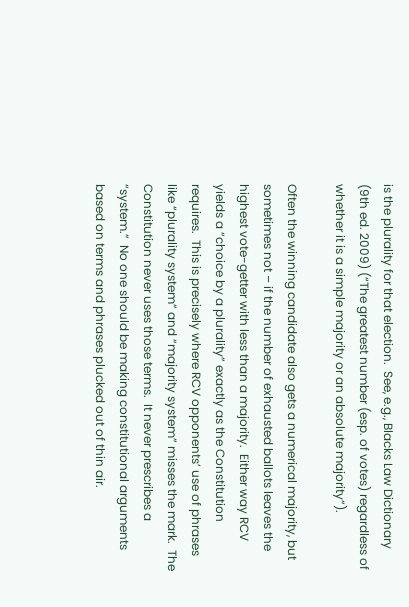is the plurality for that election.  See, e.g., Blacks Law Dictionary (9th ed. 2009) (“The greatest number (esp. of votes) regardless of whether it is a simple majority or an absolute majority”).

Often the winning candidate also gets a numerical majority, but sometimes not – if the number of exhausted ballots leaves the highest vote-getter with less than a majority.  Either way RCV yields a “choice by a plurality” exactly as the Constitution requires.  This is precisely where RCV opponents’ use of phrases like “plurality system” and “majority system” misses the mark.  The Constitution never uses those terms.  It never prescribes a “system.”  No one should be making constitutional arguments based on terms and phrases plucked out of thin air.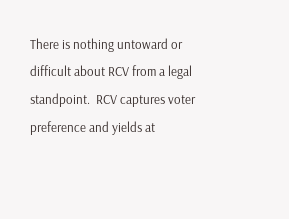There is nothing untoward or difficult about RCV from a legal standpoint.  RCV captures voter preference and yields at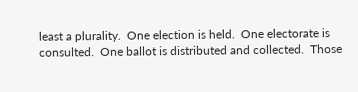least a plurality.  One election is held.  One electorate is consulted.  One ballot is distributed and collected.  Those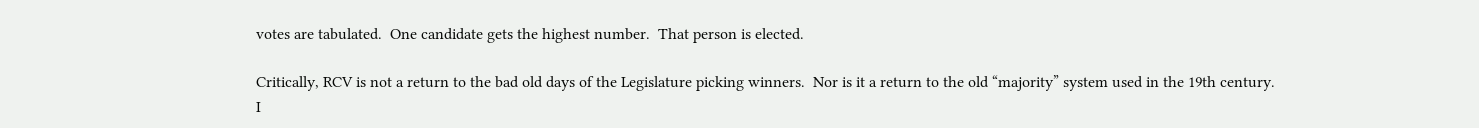votes are tabulated.  One candidate gets the highest number.  That person is elected.

Critically, RCV is not a return to the bad old days of the Legislature picking winners.  Nor is it a return to the old “majority” system used in the 19th century.  I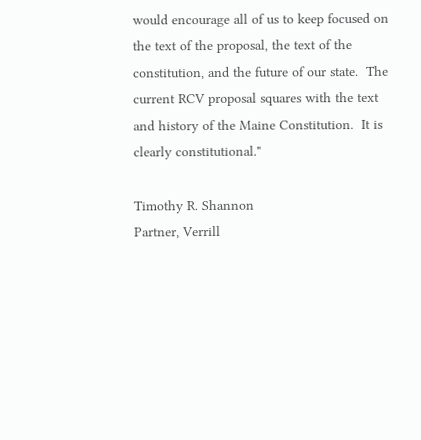would encourage all of us to keep focused on the text of the proposal, the text of the constitution, and the future of our state.  The current RCV proposal squares with the text and history of the Maine Constitution.  It is clearly constitutional."

Timothy R. Shannon
Partner, Verrill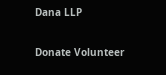Dana LLP

Donate Volunteer